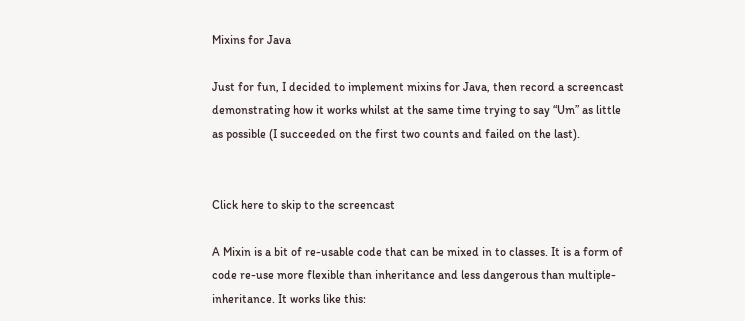Mixins for Java

Just for fun, I decided to implement mixins for Java, then record a screencast demonstrating how it works whilst at the same time trying to say “Um” as little as possible (I succeeded on the first two counts and failed on the last).


Click here to skip to the screencast

A Mixin is a bit of re-usable code that can be mixed in to classes. It is a form of code re-use more flexible than inheritance and less dangerous than multiple-inheritance. It works like this: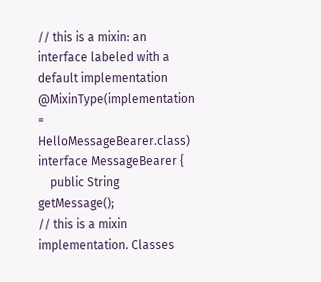// this is a mixin: an interface labeled with a default implementation
@MixinType(implementation = HelloMessageBearer.class)
interface MessageBearer {
    public String getMessage();
// this is a mixin implementation. Classes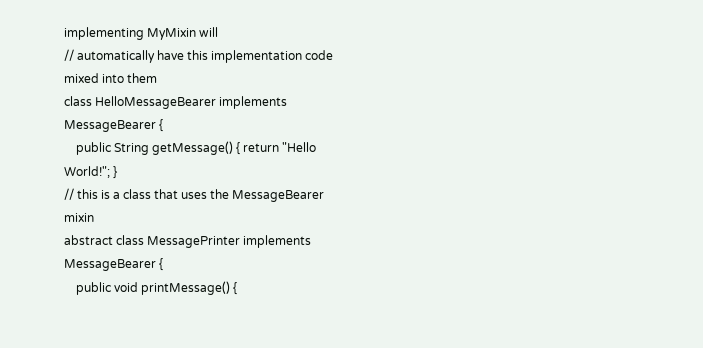implementing MyMixin will
// automatically have this implementation code mixed into them
class HelloMessageBearer implements MessageBearer {
    public String getMessage() { return "Hello World!"; }
// this is a class that uses the MessageBearer mixin
abstract class MessagePrinter implements MessageBearer {
    public void printMessage() {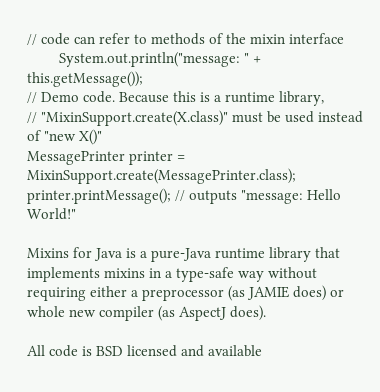// code can refer to methods of the mixin interface
        System.out.println("message: " + this.getMessage());
// Demo code. Because this is a runtime library,
// "MixinSupport.create(X.class)" must be used instead of "new X()"
MessagePrinter printer = MixinSupport.create(MessagePrinter.class);
printer.printMessage(); // outputs "message: Hello World!"

Mixins for Java is a pure-Java runtime library that implements mixins in a type-safe way without requiring either a preprocessor (as JAMIE does) or whole new compiler (as AspectJ does).

All code is BSD licensed and available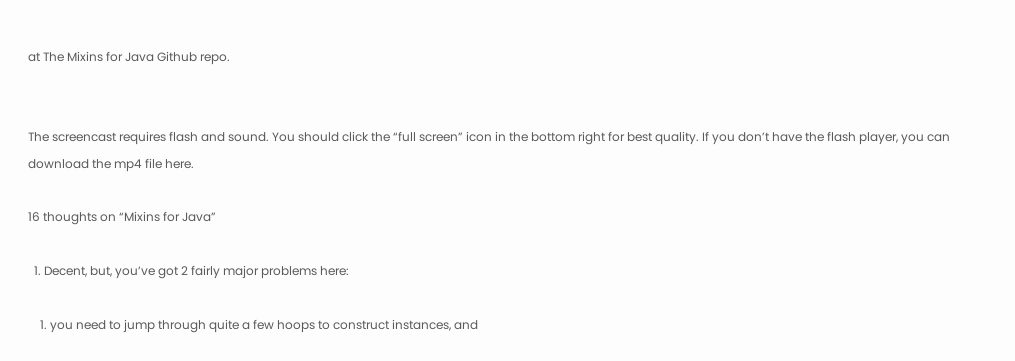at The Mixins for Java Github repo.


The screencast requires flash and sound. You should click the “full screen” icon in the bottom right for best quality. If you don’t have the flash player, you can download the mp4 file here.

16 thoughts on “Mixins for Java”

  1. Decent, but, you’ve got 2 fairly major problems here:

    1. you need to jump through quite a few hoops to construct instances, and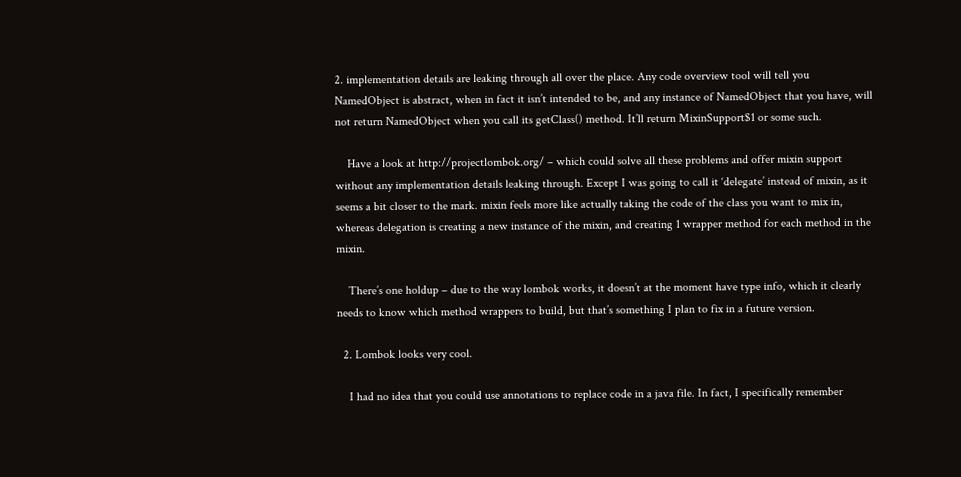2. implementation details are leaking through all over the place. Any code overview tool will tell you NamedObject is abstract, when in fact it isn’t intended to be, and any instance of NamedObject that you have, will not return NamedObject when you call its getClass() method. It’ll return MixinSupport$1 or some such.

    Have a look at http://projectlombok.org/ – which could solve all these problems and offer mixin support without any implementation details leaking through. Except I was going to call it ‘delegate’ instead of mixin, as it seems a bit closer to the mark. mixin feels more like actually taking the code of the class you want to mix in, whereas delegation is creating a new instance of the mixin, and creating 1 wrapper method for each method in the mixin.

    There’s one holdup – due to the way lombok works, it doesn’t at the moment have type info, which it clearly needs to know which method wrappers to build, but that’s something I plan to fix in a future version.

  2. Lombok looks very cool.

    I had no idea that you could use annotations to replace code in a java file. In fact, I specifically remember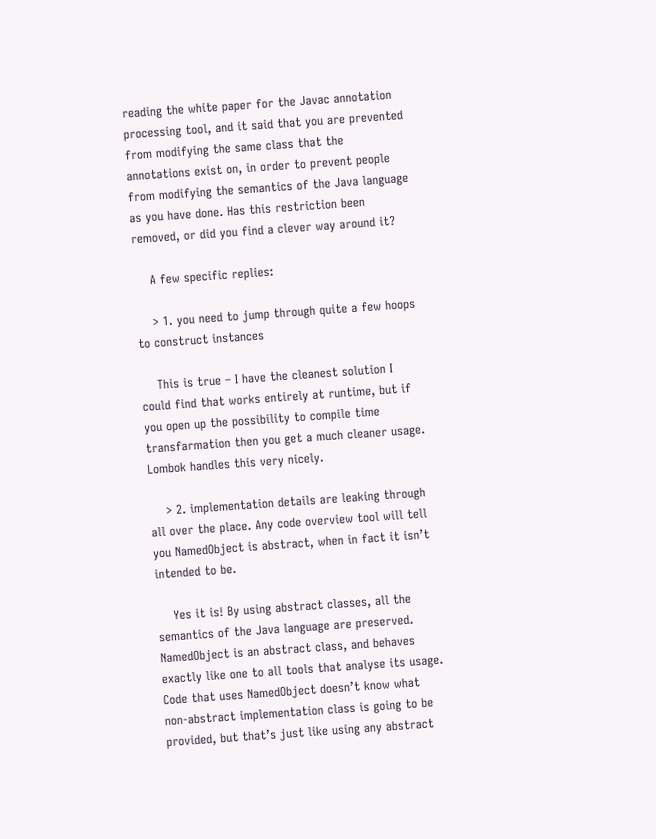reading the white paper for the Javac annotation processing tool, and it said that you are prevented from modifying the same class that the annotations exist on, in order to prevent people from modifying the semantics of the Java language as you have done. Has this restriction been removed, or did you find a clever way around it?

    A few specific replies:

    > 1. you need to jump through quite a few hoops to construct instances

    This is true – I have the cleanest solution I could find that works entirely at runtime, but if you open up the possibility to compile time transfarmation then you get a much cleaner usage. Lombok handles this very nicely.

    > 2. implementation details are leaking through all over the place. Any code overview tool will tell you NamedObject is abstract, when in fact it isn’t intended to be.

    Yes it is! By using abstract classes, all the semantics of the Java language are preserved. NamedObject is an abstract class, and behaves exactly like one to all tools that analyse its usage. Code that uses NamedObject doesn’t know what non-abstract implementation class is going to be provided, but that’s just like using any abstract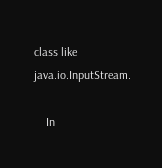class like java.io.InputStream.

    In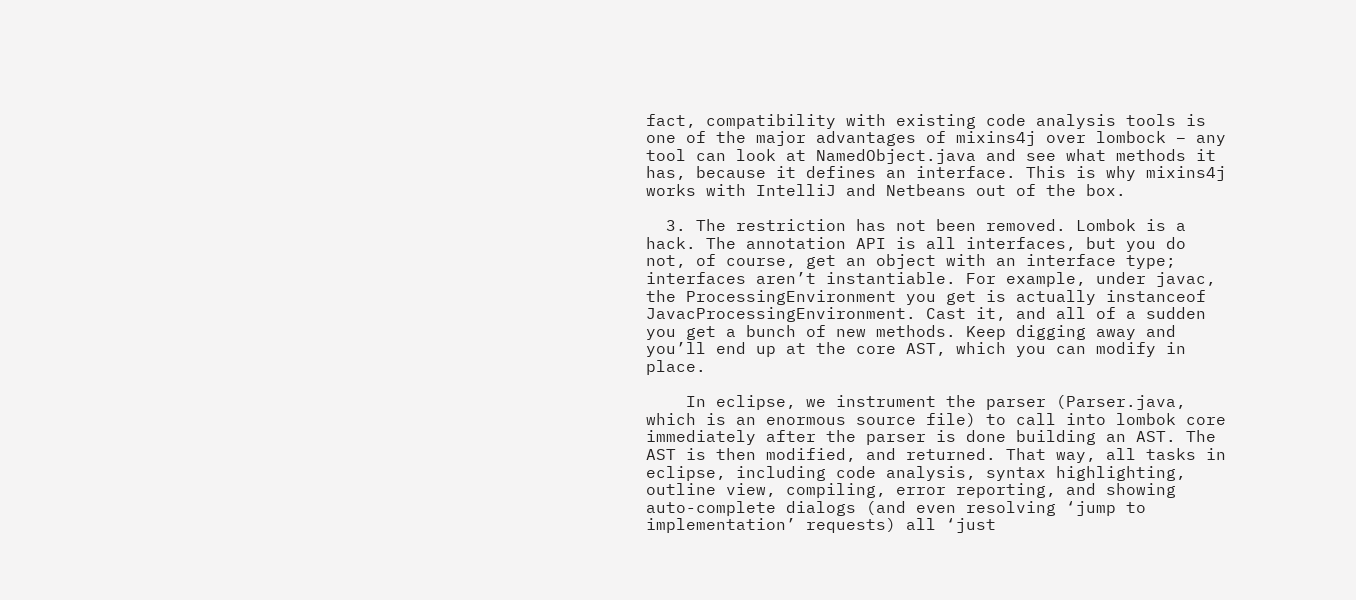fact, compatibility with existing code analysis tools is one of the major advantages of mixins4j over lombock – any tool can look at NamedObject.java and see what methods it has, because it defines an interface. This is why mixins4j works with IntelliJ and Netbeans out of the box.

  3. The restriction has not been removed. Lombok is a hack. The annotation API is all interfaces, but you do not, of course, get an object with an interface type; interfaces aren’t instantiable. For example, under javac, the ProcessingEnvironment you get is actually instanceof JavacProcessingEnvironment. Cast it, and all of a sudden you get a bunch of new methods. Keep digging away and you’ll end up at the core AST, which you can modify in place.

    In eclipse, we instrument the parser (Parser.java, which is an enormous source file) to call into lombok core immediately after the parser is done building an AST. The AST is then modified, and returned. That way, all tasks in eclipse, including code analysis, syntax highlighting, outline view, compiling, error reporting, and showing auto-complete dialogs (and even resolving ‘jump to implementation’ requests) all ‘just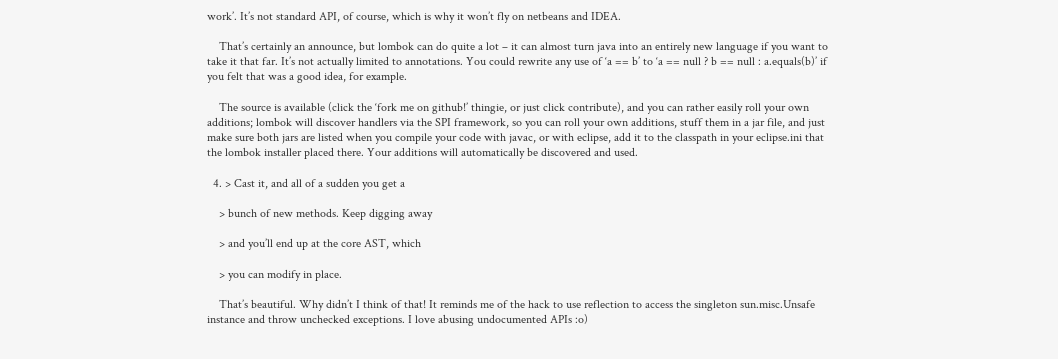work’. It’s not standard API, of course, which is why it won’t fly on netbeans and IDEA.

    That’s certainly an announce, but lombok can do quite a lot – it can almost turn java into an entirely new language if you want to take it that far. It’s not actually limited to annotations. You could rewrite any use of ‘a == b’ to ‘a == null ? b == null : a.equals(b)’ if you felt that was a good idea, for example.

    The source is available (click the ‘fork me on github!’ thingie, or just click contribute), and you can rather easily roll your own additions; lombok will discover handlers via the SPI framework, so you can roll your own additions, stuff them in a jar file, and just make sure both jars are listed when you compile your code with javac, or with eclipse, add it to the classpath in your eclipse.ini that the lombok installer placed there. Your additions will automatically be discovered and used.

  4. > Cast it, and all of a sudden you get a

    > bunch of new methods. Keep digging away

    > and you’ll end up at the core AST, which

    > you can modify in place.

    That’s beautiful. Why didn’t I think of that! It reminds me of the hack to use reflection to access the singleton sun.misc.Unsafe instance and throw unchecked exceptions. I love abusing undocumented APIs :o)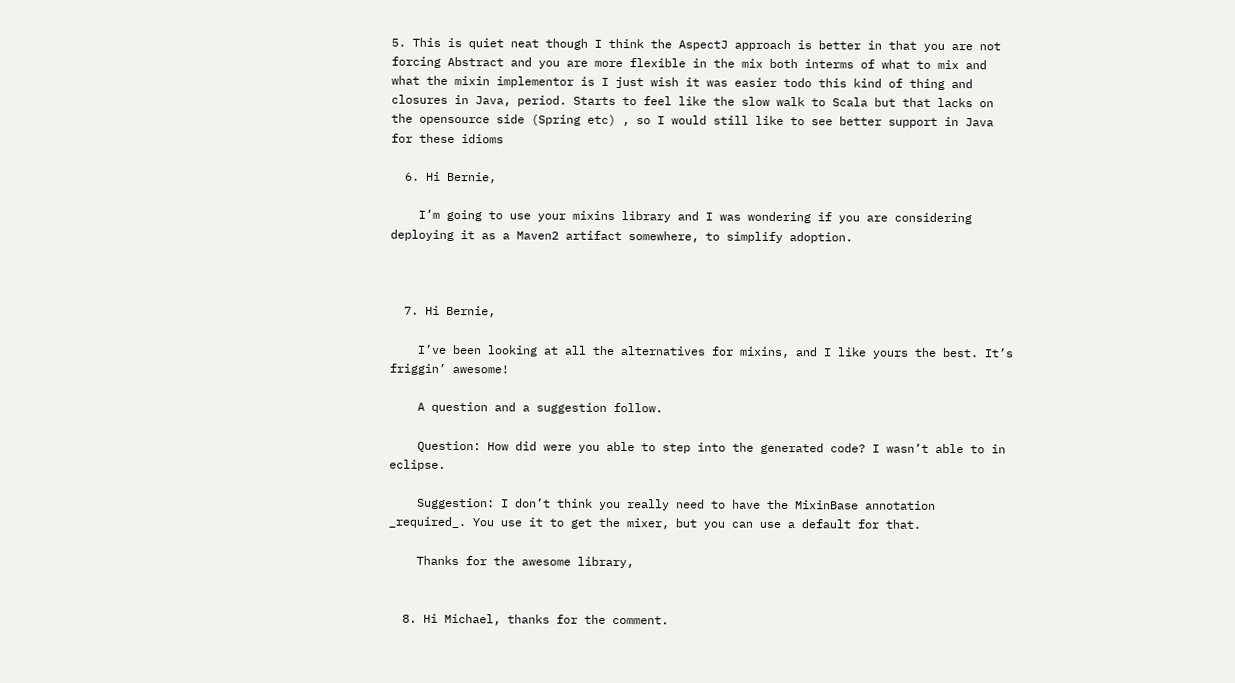5. This is quiet neat though I think the AspectJ approach is better in that you are not forcing Abstract and you are more flexible in the mix both interms of what to mix and what the mixin implementor is I just wish it was easier todo this kind of thing and closures in Java, period. Starts to feel like the slow walk to Scala but that lacks on the opensource side (Spring etc) , so I would still like to see better support in Java for these idioms

  6. Hi Bernie,

    I’m going to use your mixins library and I was wondering if you are considering deploying it as a Maven2 artifact somewhere, to simplify adoption.



  7. Hi Bernie,

    I’ve been looking at all the alternatives for mixins, and I like yours the best. It’s friggin’ awesome!

    A question and a suggestion follow.

    Question: How did were you able to step into the generated code? I wasn’t able to in eclipse.

    Suggestion: I don’t think you really need to have the MixinBase annotation _required_. You use it to get the mixer, but you can use a default for that.

    Thanks for the awesome library,


  8. Hi Michael, thanks for the comment.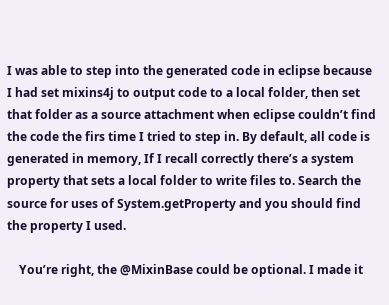I was able to step into the generated code in eclipse because I had set mixins4j to output code to a local folder, then set that folder as a source attachment when eclipse couldn’t find the code the firs time I tried to step in. By default, all code is generated in memory, If I recall correctly there’s a system property that sets a local folder to write files to. Search the source for uses of System.getProperty and you should find the property I used.

    You’re right, the @MixinBase could be optional. I made it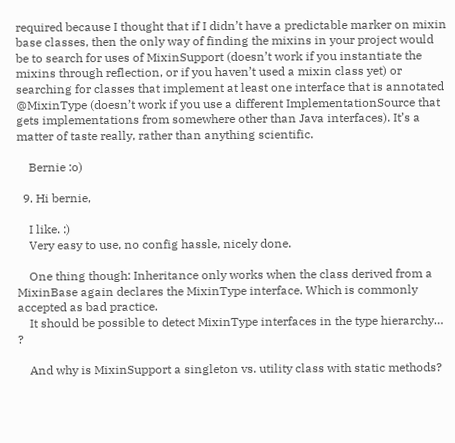required because I thought that if I didn’t have a predictable marker on mixin base classes, then the only way of finding the mixins in your project would be to search for uses of MixinSupport (doesn’t work if you instantiate the mixins through reflection, or if you haven’t used a mixin class yet) or searching for classes that implement at least one interface that is annotated @MixinType (doesn’t work if you use a different ImplementationSource that gets implementations from somewhere other than Java interfaces). It’s a matter of taste really, rather than anything scientific.

    Bernie :o)

  9. Hi bernie,

    I like. :)
    Very easy to use, no config hassle, nicely done.

    One thing though: Inheritance only works when the class derived from a MixinBase again declares the MixinType interface. Which is commonly accepted as bad practice.
    It should be possible to detect MixinType interfaces in the type hierarchy… ?

    And why is MixinSupport a singleton vs. utility class with static methods?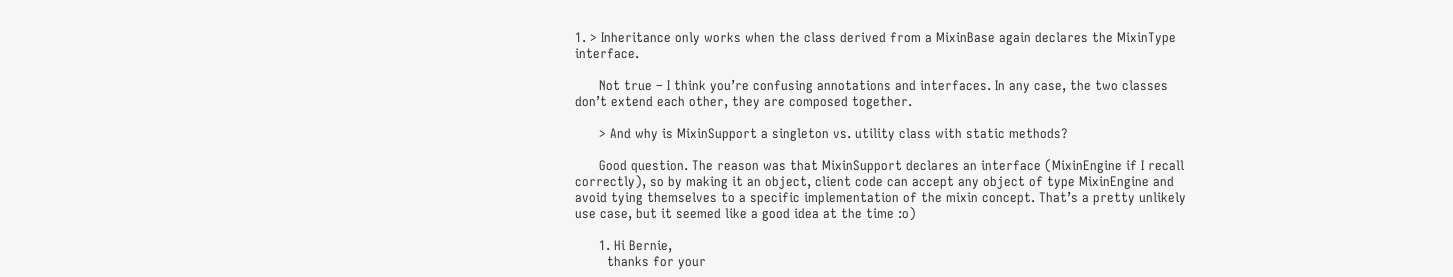1. > Inheritance only works when the class derived from a MixinBase again declares the MixinType interface.

      Not true – I think you’re confusing annotations and interfaces. In any case, the two classes don’t extend each other, they are composed together.

      > And why is MixinSupport a singleton vs. utility class with static methods?

      Good question. The reason was that MixinSupport declares an interface (MixinEngine if I recall correctly), so by making it an object, client code can accept any object of type MixinEngine and avoid tying themselves to a specific implementation of the mixin concept. That’s a pretty unlikely use case, but it seemed like a good idea at the time :o)

      1. Hi Bernie,
        thanks for your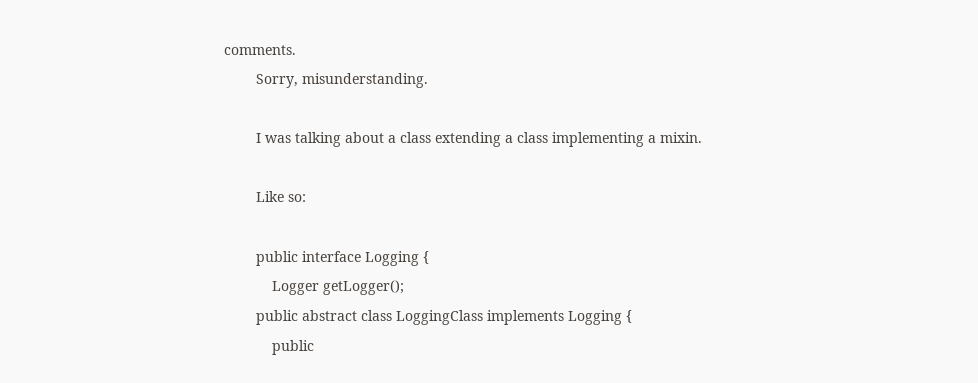comments.
        Sorry, misunderstanding.

        I was talking about a class extending a class implementing a mixin.

        Like so:

        public interface Logging {
            Logger getLogger();
        public abstract class LoggingClass implements Logging {
            public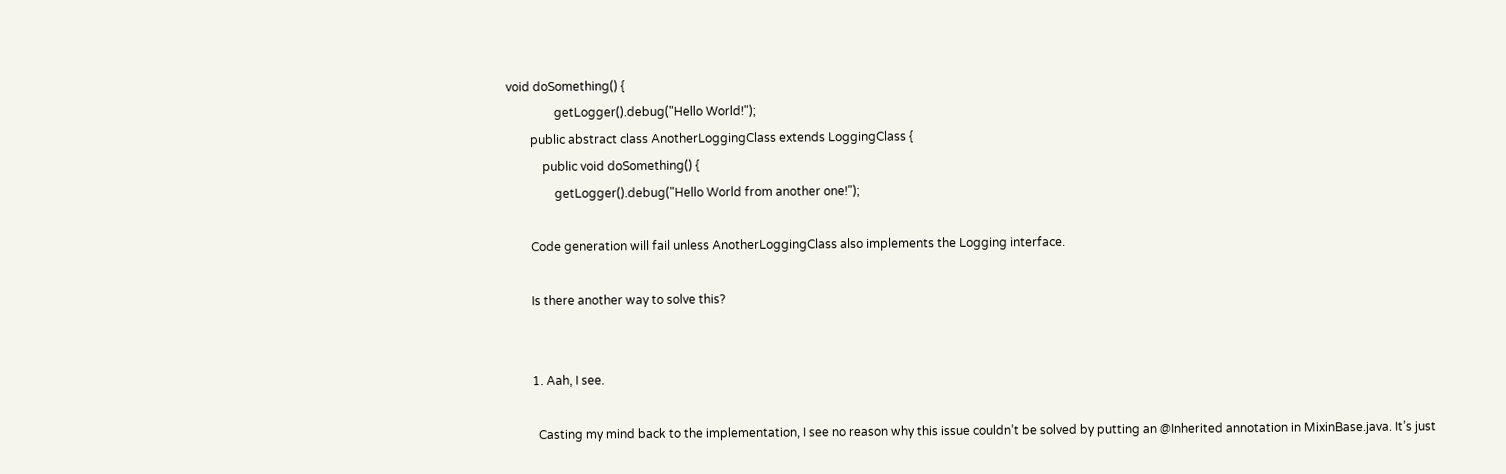void doSomething() {
                getLogger().debug("Hello World!");
        public abstract class AnotherLoggingClass extends LoggingClass {
            public void doSomething() {
                getLogger().debug("Hello World from another one!");

        Code generation will fail unless AnotherLoggingClass also implements the Logging interface.

        Is there another way to solve this?


        1. Aah, I see.

          Casting my mind back to the implementation, I see no reason why this issue couldn’t be solved by putting an @Inherited annotation in MixinBase.java. It’s just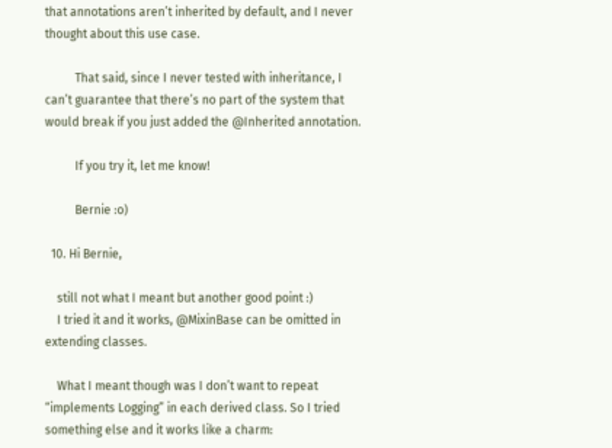that annotations aren’t inherited by default, and I never thought about this use case.

          That said, since I never tested with inheritance, I can’t guarantee that there’s no part of the system that would break if you just added the @Inherited annotation.

          If you try it, let me know!

          Bernie :o)

  10. Hi Bernie,

    still not what I meant but another good point :)
    I tried it and it works, @MixinBase can be omitted in extending classes.

    What I meant though was I don’t want to repeat “implements Logging” in each derived class. So I tried something else and it works like a charm: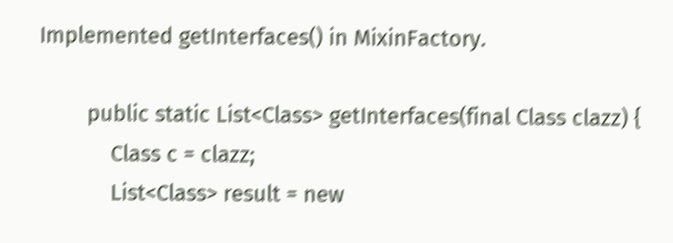Implemented getInterfaces() in MixinFactory.

        public static List<Class> getInterfaces(final Class clazz) {
            Class c = clazz;
            List<Class> result = new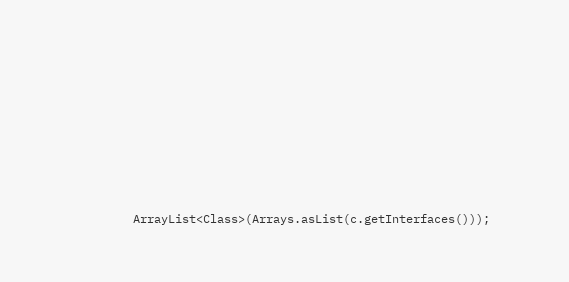ArrayList<Class>(Arrays.asList(c.getInterfaces()));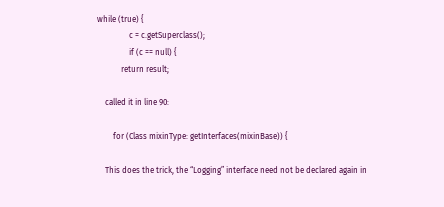while (true) {
                c = c.getSuperclass();
                if (c == null) {
            return result;

    called it in line 90:

        for (Class mixinType: getInterfaces(mixinBase)) {

    This does the trick, the “Logging” interface need not be declared again in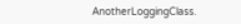AnotherLoggingClass.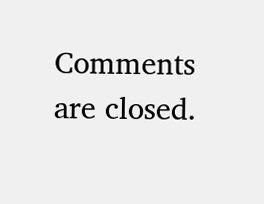Comments are closed.